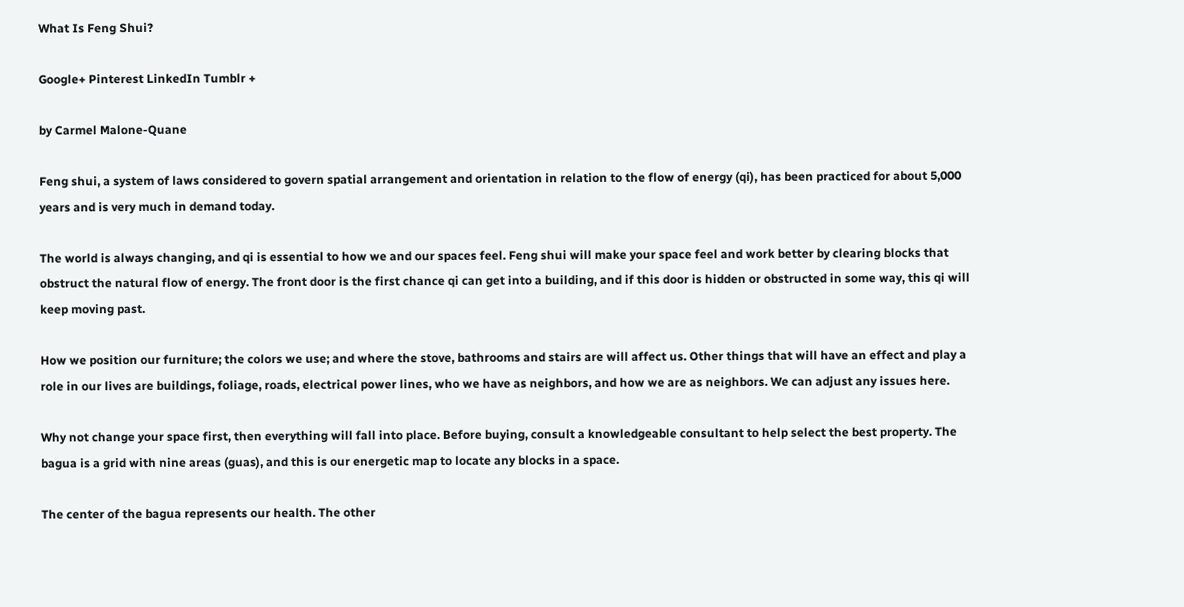What Is Feng Shui?

Google+ Pinterest LinkedIn Tumblr +

by Carmel Malone-Quane

Feng shui, a system of laws considered to govern spatial arrangement and orientation in relation to the flow of energy (qi), has been practiced for about 5,000 years and is very much in demand today.

The world is always changing, and qi is essential to how we and our spaces feel. Feng shui will make your space feel and work better by clearing blocks that obstruct the natural flow of energy. The front door is the first chance qi can get into a building, and if this door is hidden or obstructed in some way, this qi will keep moving past.

How we position our furniture; the colors we use; and where the stove, bathrooms and stairs are will affect us. Other things that will have an effect and play a role in our lives are buildings, foliage, roads, electrical power lines, who we have as neighbors, and how we are as neighbors. We can adjust any issues here.

Why not change your space first, then everything will fall into place. Before buying, consult a knowledgeable consultant to help select the best property. The bagua is a grid with nine areas (guas), and this is our energetic map to locate any blocks in a space.

The center of the bagua represents our health. The other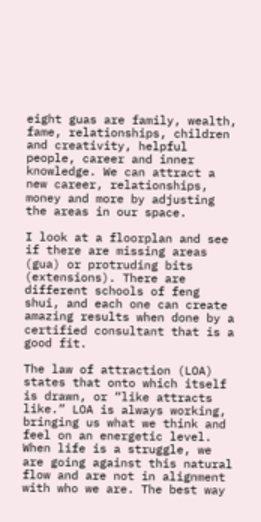eight guas are family, wealth, fame, relationships, children and creativity, helpful people, career and inner knowledge. We can attract a new career, relationships, money and more by adjusting the areas in our space.

I look at a floorplan and see if there are missing areas (gua) or protruding bits (extensions). There are different schools of feng shui, and each one can create amazing results when done by a certified consultant that is a good fit.

The law of attraction (LOA) states that onto which itself is drawn, or “like attracts like.” LOA is always working, bringing us what we think and feel on an energetic level. When life is a struggle, we are going against this natural flow and are not in alignment with who we are. The best way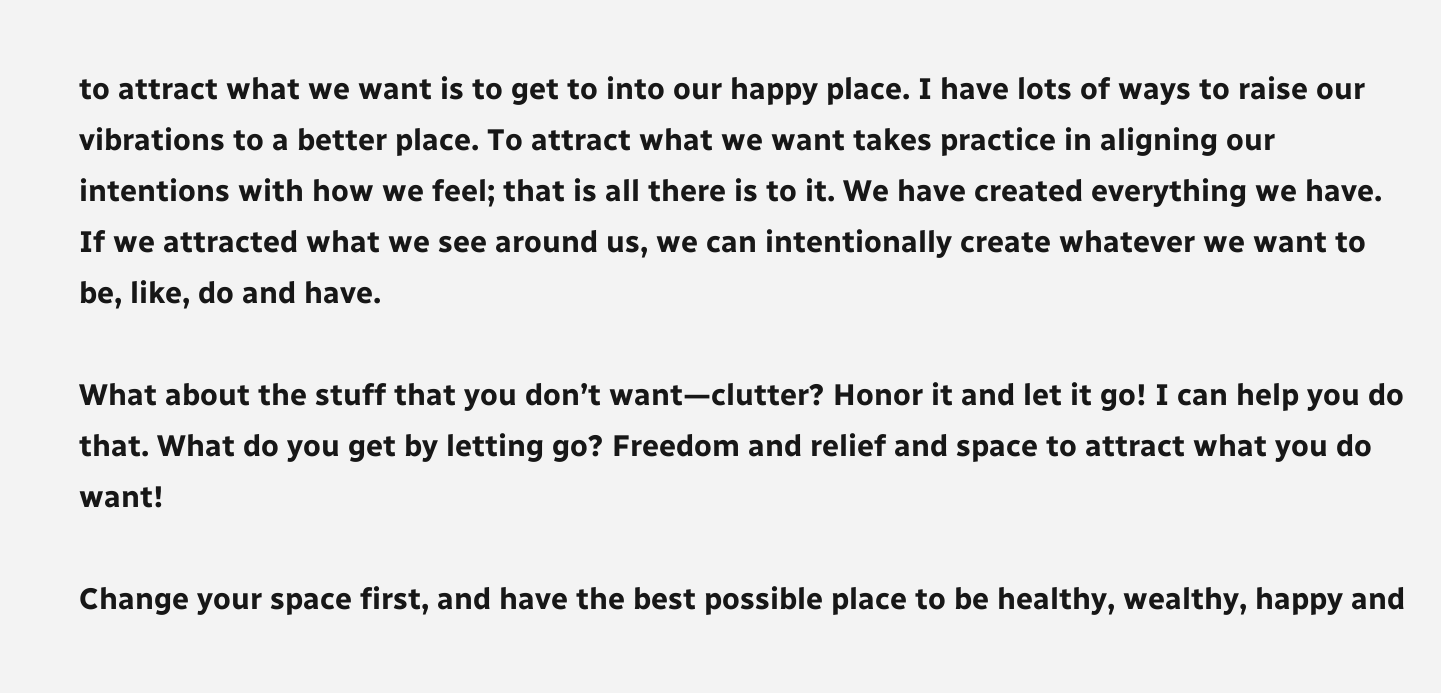to attract what we want is to get to into our happy place. I have lots of ways to raise our vibrations to a better place. To attract what we want takes practice in aligning our intentions with how we feel; that is all there is to it. We have created everything we have. If we attracted what we see around us, we can intentionally create whatever we want to be, like, do and have.

What about the stuff that you don’t want—clutter? Honor it and let it go! I can help you do that. What do you get by letting go? Freedom and relief and space to attract what you do want!

Change your space first, and have the best possible place to be healthy, wealthy, happy and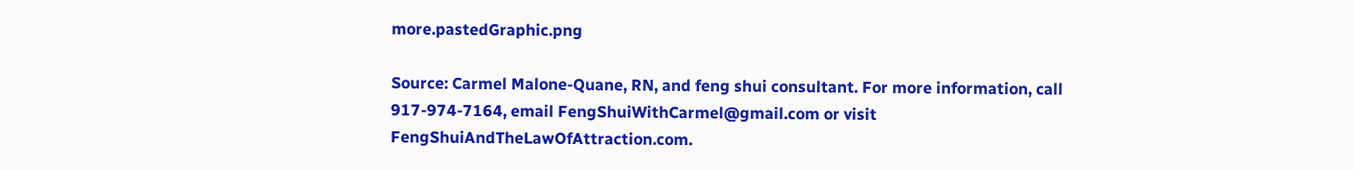more.pastedGraphic.png

Source: Carmel Malone-Quane, RN, and feng shui consultant. For more information, call 917-974-7164, email FengShuiWithCarmel@gmail.com or visit FengShuiAndTheLawOfAttraction.com.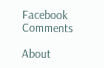Facebook Comments

About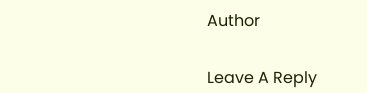Author


Leave A Reply